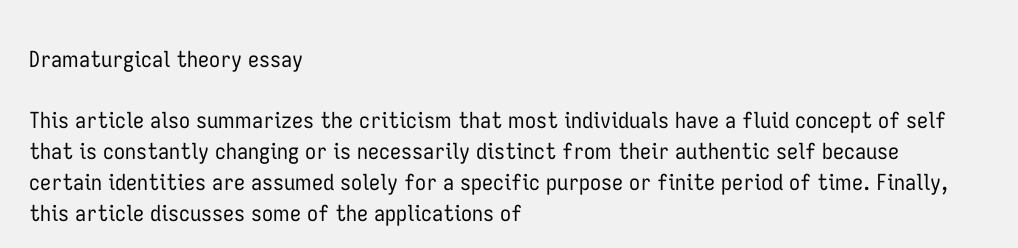Dramaturgical theory essay

This article also summarizes the criticism that most individuals have a fluid concept of self that is constantly changing or is necessarily distinct from their authentic self because certain identities are assumed solely for a specific purpose or finite period of time. Finally, this article discusses some of the applications of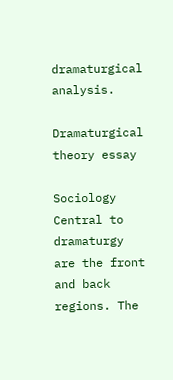dramaturgical analysis.

Dramaturgical theory essay

Sociology Central to dramaturgy are the front and back regions. The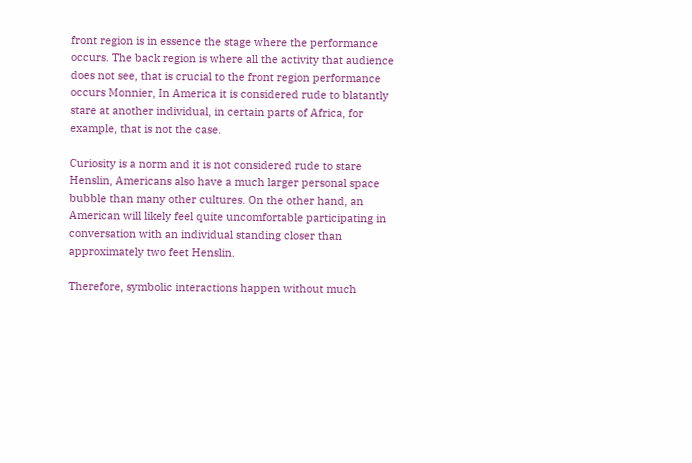front region is in essence the stage where the performance occurs. The back region is where all the activity that audience does not see, that is crucial to the front region performance occurs Monnier, In America it is considered rude to blatantly stare at another individual, in certain parts of Africa, for example, that is not the case.

Curiosity is a norm and it is not considered rude to stare Henslin, Americans also have a much larger personal space bubble than many other cultures. On the other hand, an American will likely feel quite uncomfortable participating in conversation with an individual standing closer than approximately two feet Henslin.

Therefore, symbolic interactions happen without much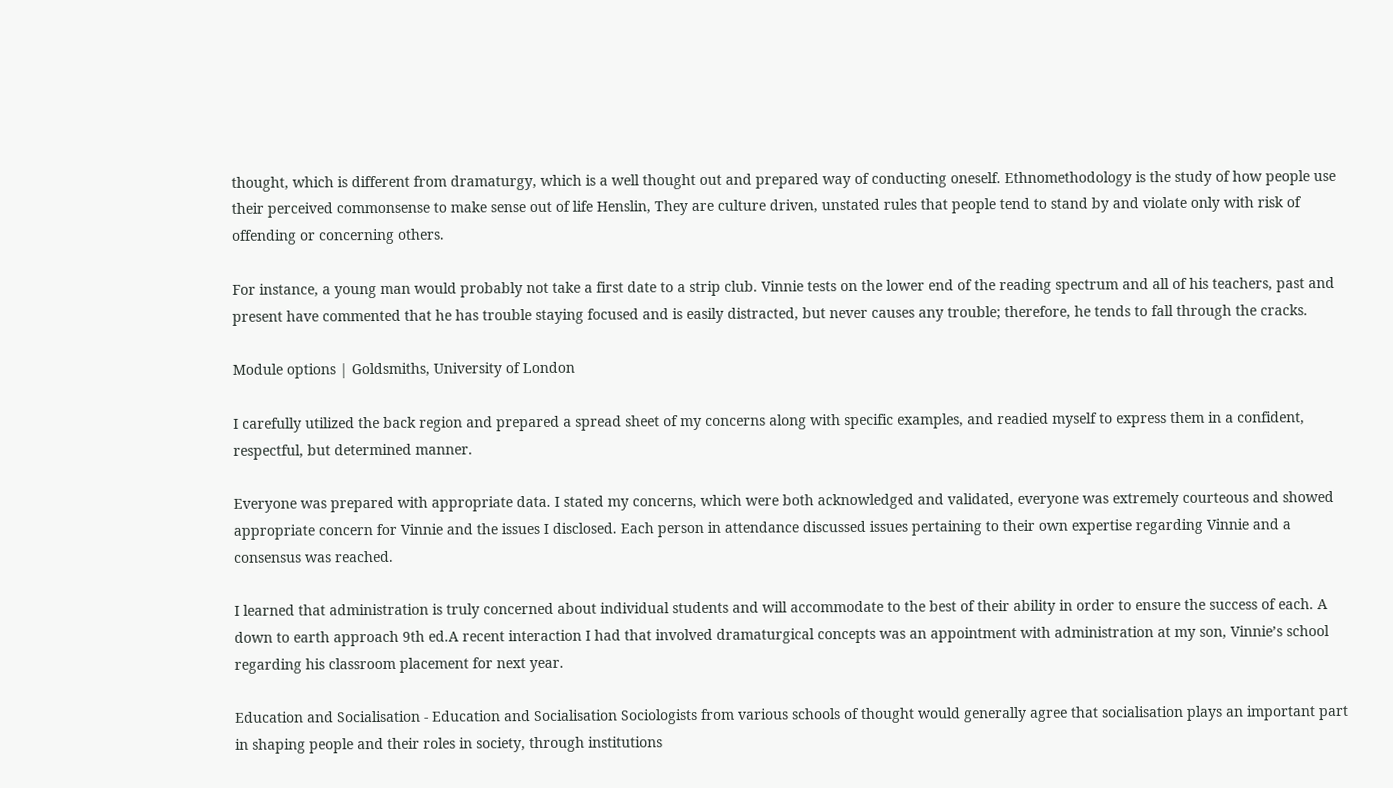thought, which is different from dramaturgy, which is a well thought out and prepared way of conducting oneself. Ethnomethodology is the study of how people use their perceived commonsense to make sense out of life Henslin, They are culture driven, unstated rules that people tend to stand by and violate only with risk of offending or concerning others.

For instance, a young man would probably not take a first date to a strip club. Vinnie tests on the lower end of the reading spectrum and all of his teachers, past and present have commented that he has trouble staying focused and is easily distracted, but never causes any trouble; therefore, he tends to fall through the cracks.

Module options | Goldsmiths, University of London

I carefully utilized the back region and prepared a spread sheet of my concerns along with specific examples, and readied myself to express them in a confident, respectful, but determined manner.

Everyone was prepared with appropriate data. I stated my concerns, which were both acknowledged and validated, everyone was extremely courteous and showed appropriate concern for Vinnie and the issues I disclosed. Each person in attendance discussed issues pertaining to their own expertise regarding Vinnie and a consensus was reached.

I learned that administration is truly concerned about individual students and will accommodate to the best of their ability in order to ensure the success of each. A down to earth approach 9th ed.A recent interaction I had that involved dramaturgical concepts was an appointment with administration at my son, Vinnie’s school regarding his classroom placement for next year.

Education and Socialisation - Education and Socialisation Sociologists from various schools of thought would generally agree that socialisation plays an important part in shaping people and their roles in society, through institutions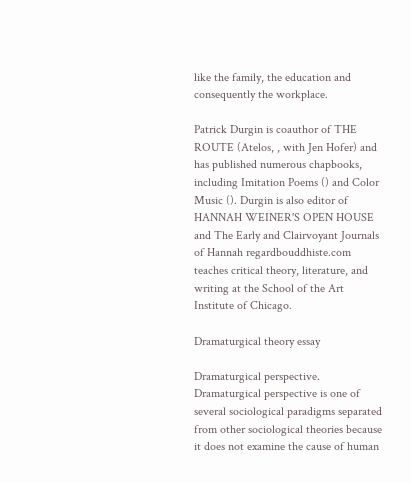like the family, the education and consequently the workplace.

Patrick Durgin is coauthor of THE ROUTE (Atelos, , with Jen Hofer) and has published numerous chapbooks, including Imitation Poems () and Color Music (). Durgin is also editor of HANNAH WEINER'S OPEN HOUSE and The Early and Clairvoyant Journals of Hannah regardbouddhiste.com teaches critical theory, literature, and writing at the School of the Art Institute of Chicago.

Dramaturgical theory essay

Dramaturgical perspective. Dramaturgical perspective is one of several sociological paradigms separated from other sociological theories because it does not examine the cause of human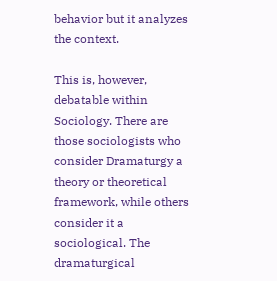behavior but it analyzes the context.

This is, however, debatable within Sociology. There are those sociologists who consider Dramaturgy a theory or theoretical framework, while others consider it a sociological. The dramaturgical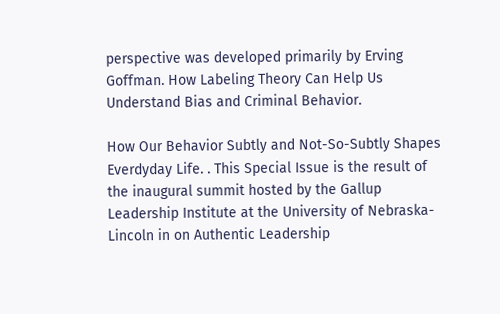perspective was developed primarily by Erving Goffman. How Labeling Theory Can Help Us Understand Bias and Criminal Behavior.

How Our Behavior Subtly and Not-So-Subtly Shapes Everdyday Life. . This Special Issue is the result of the inaugural summit hosted by the Gallup Leadership Institute at the University of Nebraska-Lincoln in on Authentic Leadership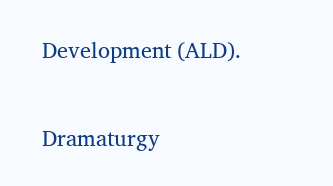Development (ALD).

Dramaturgy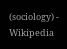(sociology) - Wikipedia